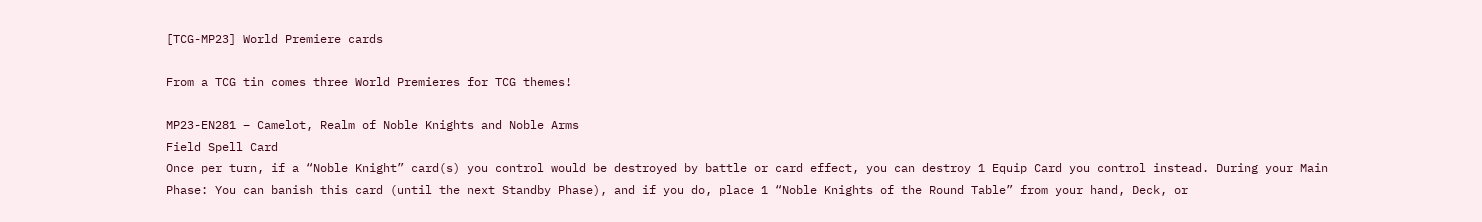[TCG-MP23] World Premiere cards

From a TCG tin comes three World Premieres for TCG themes!

MP23-EN281 – Camelot, Realm of Noble Knights and Noble Arms
Field Spell Card
Once per turn, if a “Noble Knight” card(s) you control would be destroyed by battle or card effect, you can destroy 1 Equip Card you control instead. During your Main Phase: You can banish this card (until the next Standby Phase), and if you do, place 1 “Noble Knights of the Round Table” from your hand, Deck, or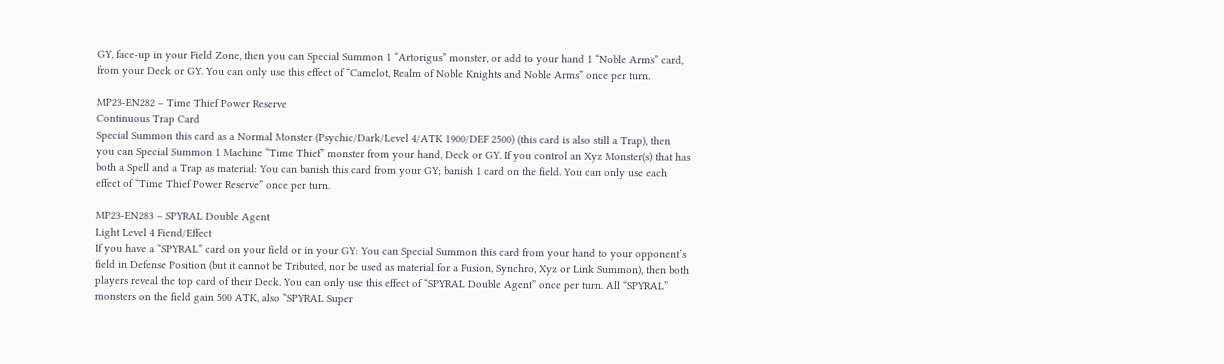GY, face-up in your Field Zone, then you can Special Summon 1 “Artorigus” monster, or add to your hand 1 “Noble Arms” card, from your Deck or GY. You can only use this effect of “Camelot, Realm of Noble Knights and Noble Arms” once per turn.

MP23-EN282 – Time Thief Power Reserve
Continuous Trap Card
Special Summon this card as a Normal Monster (Psychic/Dark/Level 4/ATK 1900/DEF 2500) (this card is also still a Trap), then you can Special Summon 1 Machine “Time Thief” monster from your hand, Deck or GY. If you control an Xyz Monster(s) that has both a Spell and a Trap as material: You can banish this card from your GY; banish 1 card on the field. You can only use each effect of “Time Thief Power Reserve” once per turn.

MP23-EN283 – SPYRAL Double Agent
Light Level 4 Fiend/Effect
If you have a “SPYRAL” card on your field or in your GY: You can Special Summon this card from your hand to your opponent’s field in Defense Position (but it cannot be Tributed, nor be used as material for a Fusion, Synchro, Xyz or Link Summon), then both players reveal the top card of their Deck. You can only use this effect of “SPYRAL Double Agent” once per turn. All “SPYRAL” monsters on the field gain 500 ATK, also “SPYRAL Super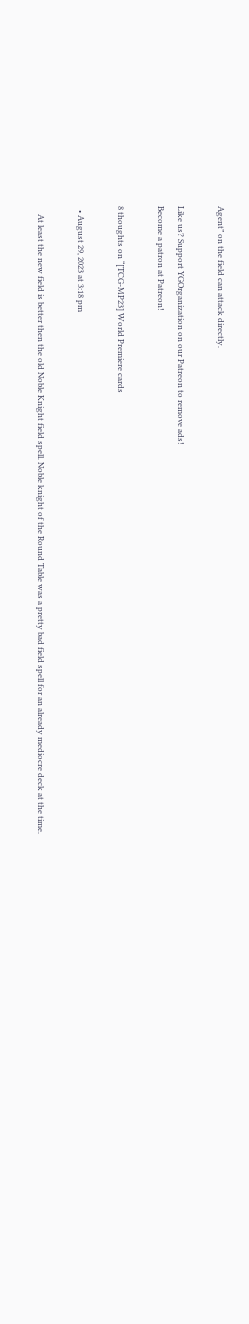Agent” on the field can attack directly.

Like us? Support YGOrganization on our Patreon to remove ads!
Become a patron at Patreon!

8 thoughts on “[TCG-MP23] World Premiere cards

  • August 29, 2023 at 3:18 pm

    At least the new field is better then the old Noble Knight field spell. Noble knight of the Round Table was a pretty bad field spell for an already mediocre deck at the time.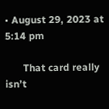• August 29, 2023 at 5:14 pm

      That card really isn’t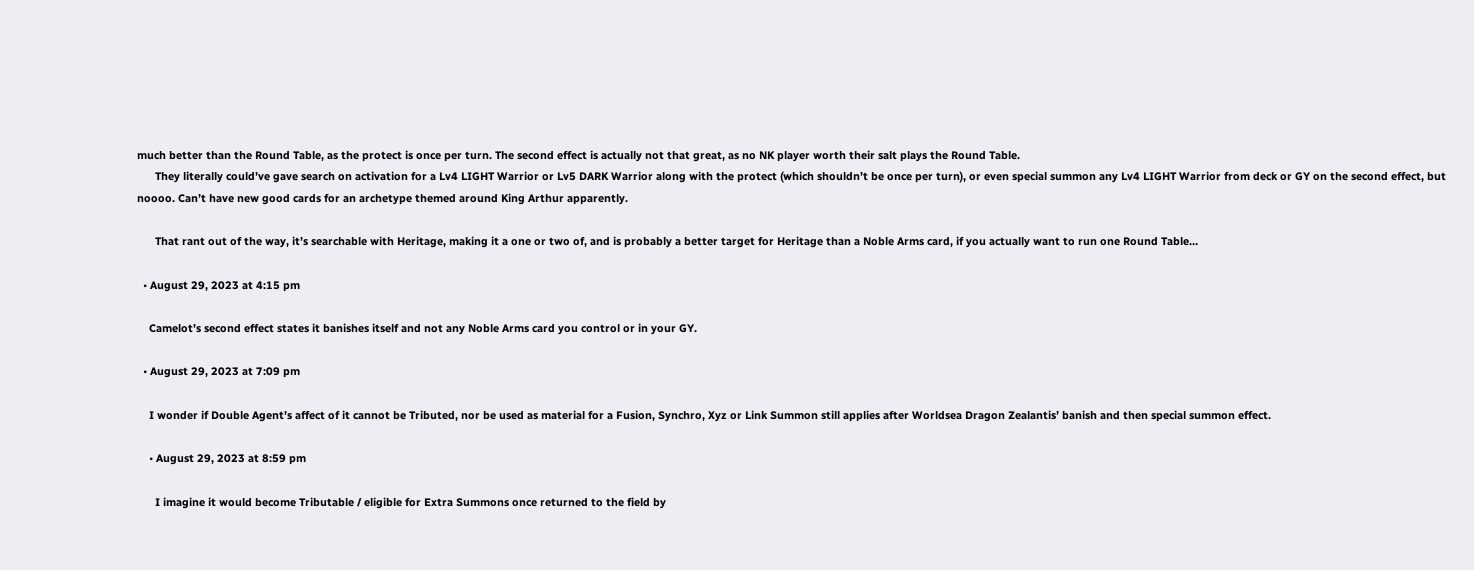much better than the Round Table, as the protect is once per turn. The second effect is actually not that great, as no NK player worth their salt plays the Round Table.
      They literally could’ve gave search on activation for a Lv4 LIGHT Warrior or Lv5 DARK Warrior along with the protect (which shouldn’t be once per turn), or even special summon any Lv4 LIGHT Warrior from deck or GY on the second effect, but noooo. Can’t have new good cards for an archetype themed around King Arthur apparently.

      That rant out of the way, it’s searchable with Heritage, making it a one or two of, and is probably a better target for Heritage than a Noble Arms card, if you actually want to run one Round Table…

  • August 29, 2023 at 4:15 pm

    Camelot’s second effect states it banishes itself and not any Noble Arms card you control or in your GY.

  • August 29, 2023 at 7:09 pm

    I wonder if Double Agent’s affect of it cannot be Tributed, nor be used as material for a Fusion, Synchro, Xyz or Link Summon still applies after Worldsea Dragon Zealantis’ banish and then special summon effect.

    • August 29, 2023 at 8:59 pm

      I imagine it would become Tributable / eligible for Extra Summons once returned to the field by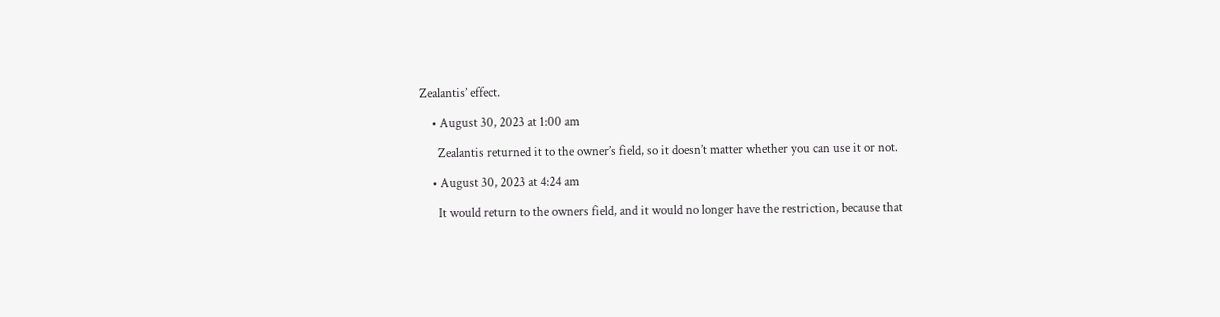Zealantis’ effect.

    • August 30, 2023 at 1:00 am

      Zealantis returned it to the owner’s field, so it doesn’t matter whether you can use it or not.

    • August 30, 2023 at 4:24 am

      It would return to the owners field, and it would no longer have the restriction, because that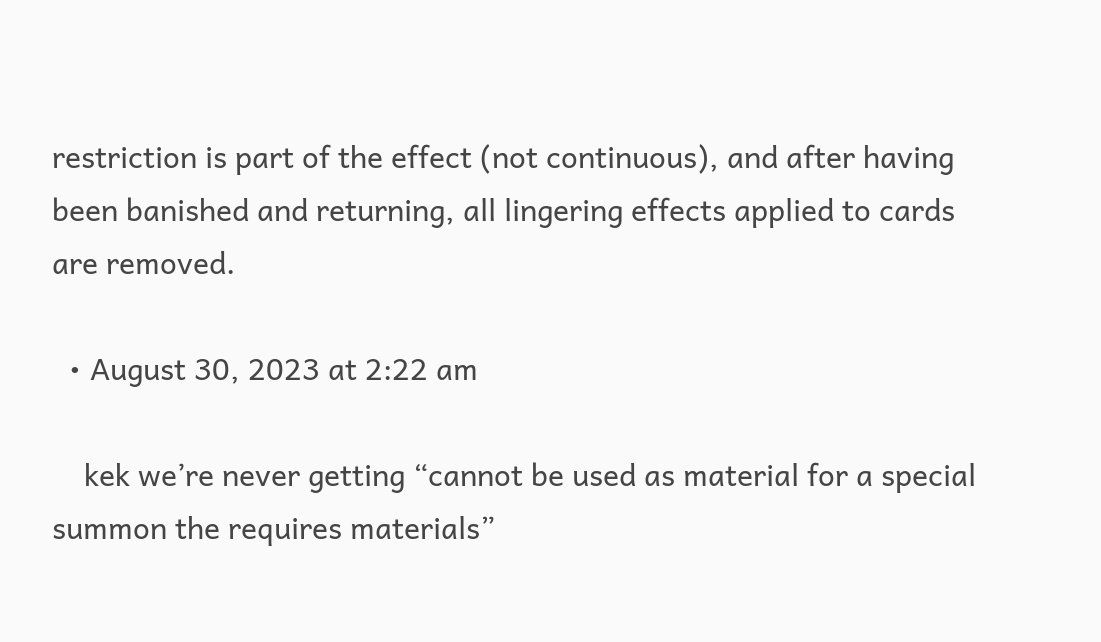restriction is part of the effect (not continuous), and after having been banished and returning, all lingering effects applied to cards are removed.

  • August 30, 2023 at 2:22 am

    kek we’re never getting “cannot be used as material for a special summon the requires materials”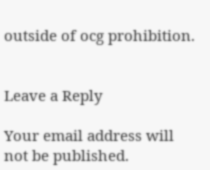outside of ocg prohibition.


Leave a Reply

Your email address will not be published.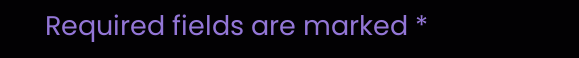Required fields are marked *